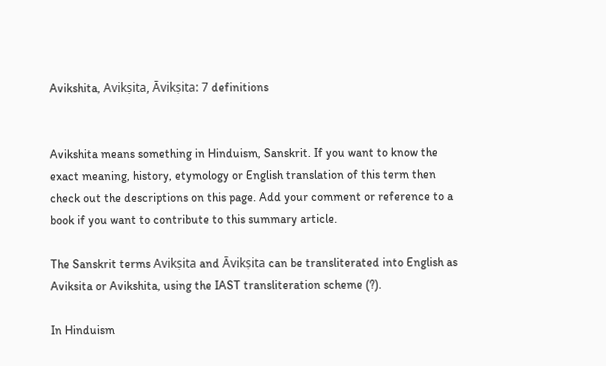Avikshita, Avikṣita, Āvikṣita: 7 definitions


Avikshita means something in Hinduism, Sanskrit. If you want to know the exact meaning, history, etymology or English translation of this term then check out the descriptions on this page. Add your comment or reference to a book if you want to contribute to this summary article.

The Sanskrit terms Avikṣita and Āvikṣita can be transliterated into English as Aviksita or Avikshita, using the IAST transliteration scheme (?).

In Hinduism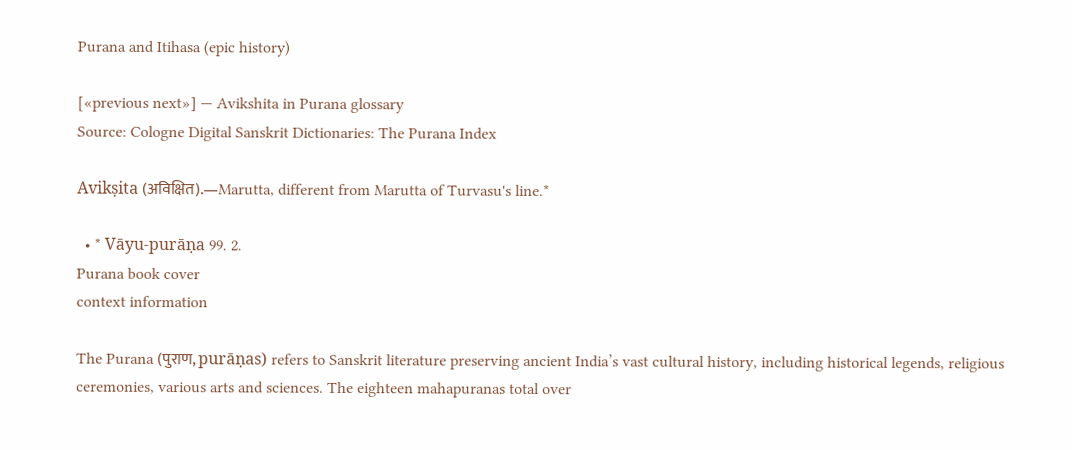Purana and Itihasa (epic history)

[«previous next»] — Avikshita in Purana glossary
Source: Cologne Digital Sanskrit Dictionaries: The Purana Index

Avikṣita (अविक्षित).—Marutta, different from Marutta of Turvasu's line.*

  • * Vāyu-purāṇa 99. 2.
Purana book cover
context information

The Purana (पुराण, purāṇas) refers to Sanskrit literature preserving ancient India’s vast cultural history, including historical legends, religious ceremonies, various arts and sciences. The eighteen mahapuranas total over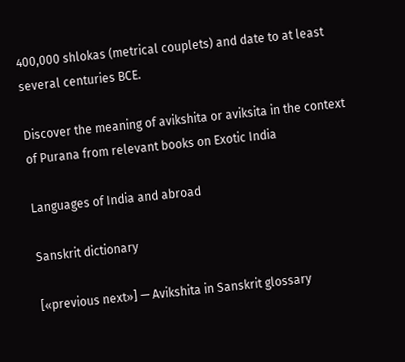400,000 shlokas (metrical couplets) and date to at least several centuries BCE.

Discover the meaning of avikshita or aviksita in the context of Purana from relevant books on Exotic India

Languages of India and abroad

Sanskrit dictionary

[«previous next»] — Avikshita in Sanskrit glossary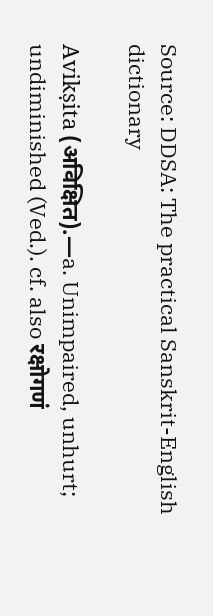Source: DDSA: The practical Sanskrit-English dictionary

Avikṣita (अविक्षित).—a. Unimpaired, unhurt; undiminished (Ved.). cf. also रक्षोगणं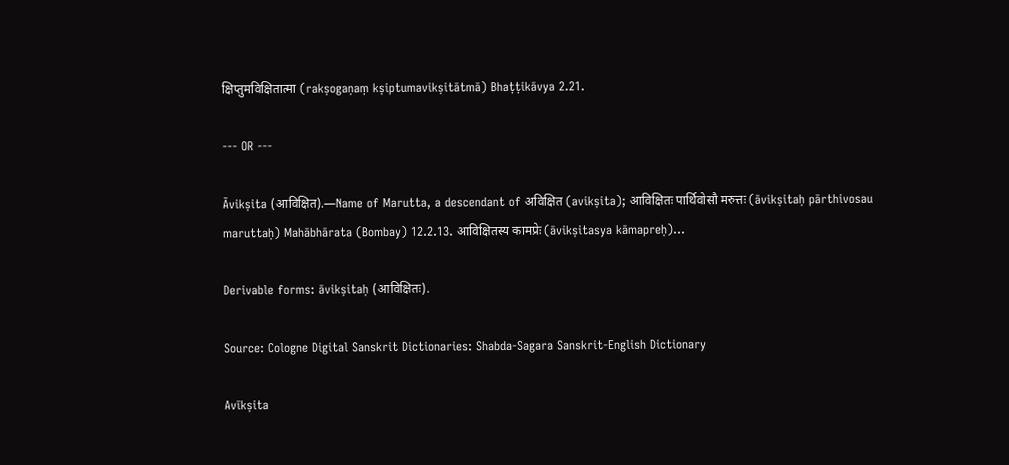क्षिप्तुमविक्षितात्मा (rakṣogaṇaṃ kṣiptumavikṣitātmā) Bhaṭṭikāvya 2.21.

--- OR ---

Āvikṣita (आविक्षित).—Name of Marutta, a descendant of अविक्षित (avikṣita); आविक्षितः पार्थिवोसौ मरुत्तः (āvikṣitaḥ pārthivosau maruttaḥ) Mahābhārata (Bombay) 12.2.13. आविक्षितस्य कामप्रेः (āvikṣitasya kāmapreḥ)...

Derivable forms: āvikṣitaḥ (आविक्षितः).

Source: Cologne Digital Sanskrit Dictionaries: Shabda-Sagara Sanskrit-English Dictionary

Avīkṣita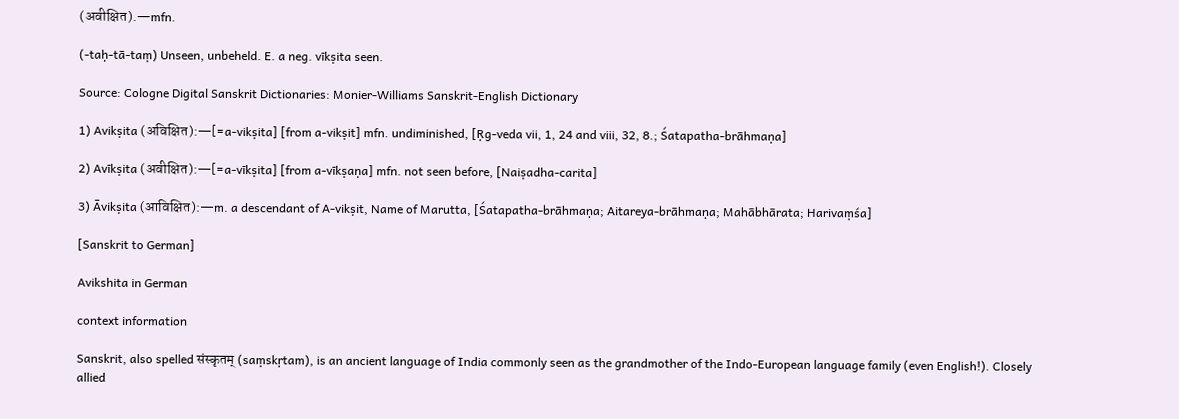(अवीक्षित).—mfn.

(-taḥ-tā-taṃ) Unseen, unbeheld. E. a neg. vīkṣita seen.

Source: Cologne Digital Sanskrit Dictionaries: Monier-Williams Sanskrit-English Dictionary

1) Avikṣita (अविक्षित):—[=a-vikṣita] [from a-vikṣit] mfn. undiminished, [Ṛg-veda vii, 1, 24 and viii, 32, 8.; Śatapatha-brāhmaṇa]

2) Avīkṣita (अवीक्षित):—[=a-vīkṣita] [from a-vīkṣaṇa] mfn. not seen before, [Naiṣadha-carita]

3) Āvikṣita (आविक्षित):—m. a descendant of A-vikṣit, Name of Marutta, [Śatapatha-brāhmaṇa; Aitareya-brāhmaṇa; Mahābhārata; Harivaṃśa]

[Sanskrit to German]

Avikshita in German

context information

Sanskrit, also spelled संस्कृतम् (saṃskṛtam), is an ancient language of India commonly seen as the grandmother of the Indo-European language family (even English!). Closely allied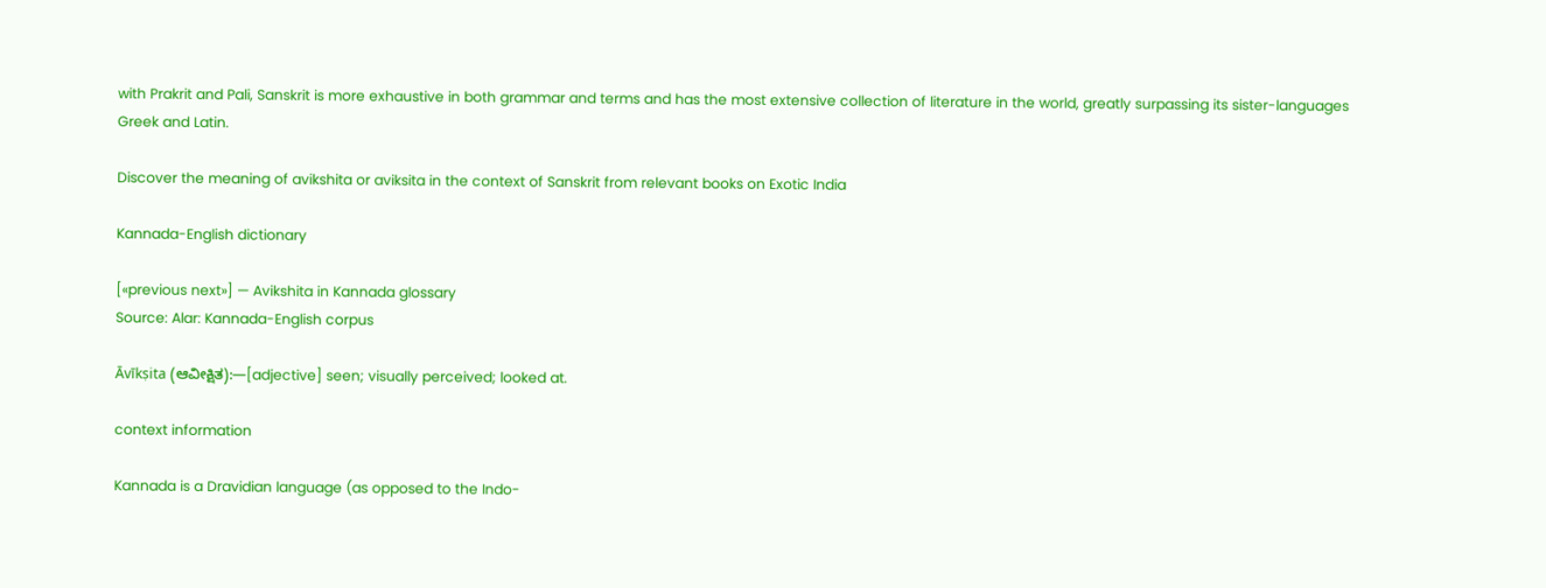with Prakrit and Pali, Sanskrit is more exhaustive in both grammar and terms and has the most extensive collection of literature in the world, greatly surpassing its sister-languages Greek and Latin.

Discover the meaning of avikshita or aviksita in the context of Sanskrit from relevant books on Exotic India

Kannada-English dictionary

[«previous next»] — Avikshita in Kannada glossary
Source: Alar: Kannada-English corpus

Āvīkṣita (ಆವೀಕ್ಷಿತ):—[adjective] seen; visually perceived; looked at.

context information

Kannada is a Dravidian language (as opposed to the Indo-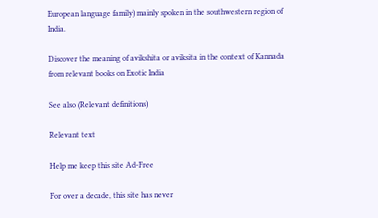European language family) mainly spoken in the southwestern region of India.

Discover the meaning of avikshita or aviksita in the context of Kannada from relevant books on Exotic India

See also (Relevant definitions)

Relevant text

Help me keep this site Ad-Free

For over a decade, this site has never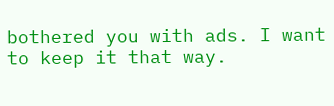bothered you with ads. I want to keep it that way.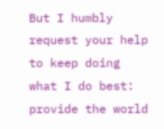But I humbly request your help to keep doing what I do best: provide the world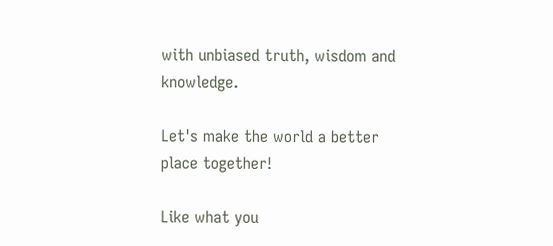with unbiased truth, wisdom and knowledge.

Let's make the world a better place together!

Like what you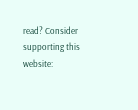read? Consider supporting this website: